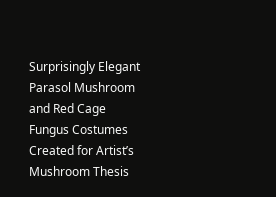Surprisingly Elegant Parasol Mushroom and Red Cage Fungus Costumes Created for Artist’s Mushroom Thesis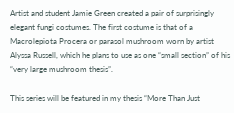Artist and student Jamie Green created a pair of surprisingly elegant fungi costumes. The first costume is that of a Macrolepiota Procera or parasol mushroom worn by artist Alyssa Russell, which he plans to use as one “small section” of his “very large mushroom thesis”.

This series will be featured in my thesis “More Than Just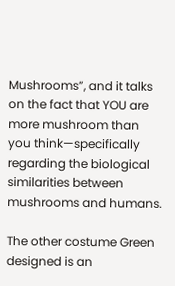Mushrooms”, and it talks on the fact that YOU are more mushroom than you think—specifically regarding the biological similarities between mushrooms and humans.

The other costume Green designed is an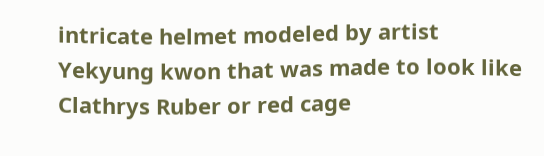intricate helmet modeled by artist Yekyung kwon that was made to look like Clathrys Ruber or red cage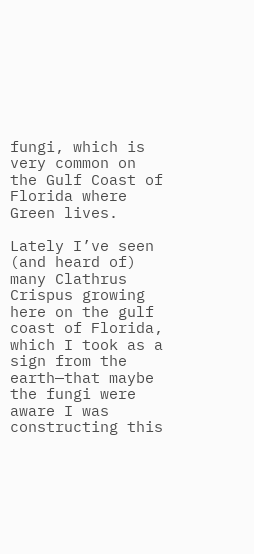fungi, which is very common on the Gulf Coast of Florida where Green lives.

Lately I’ve seen (and heard of) many Clathrus Crispus growing here on the gulf coast of Florida, which I took as a sign from the earth—that maybe the fungi were aware I was constructing this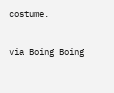costume.

via Boing Boing